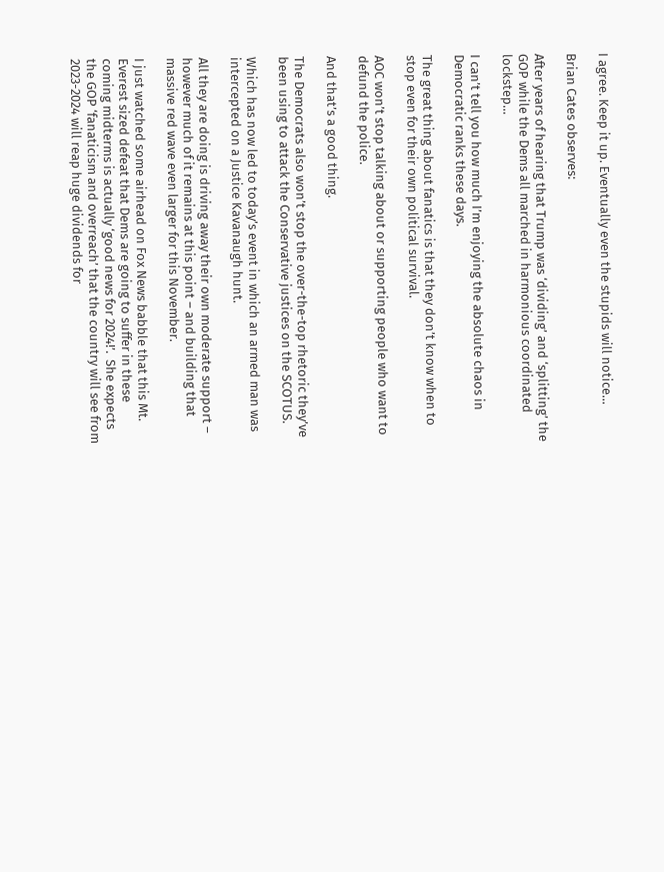I agree. Keep it up. Eventually even the stupids will notice…

Brian Cates observes:

After years of hearing that Trump was ‘dividing’ and ‘splitting’ the GOP while the Dems all marched in harmonious coordinated lockstep…

I can’t tell you how much I’m enjoying the absolute chaos in Democratic ranks these days.

The great thing about fanatics is that they don’t know when to stop even for their own political survival.

AOC won’t stop talking about or supporting people who want to defund the police.

And that’s a good thing.

The Democrats also won’t stop the over-the-top rhetoric they’ve been using to attack the Conservative justices on the SCOTUS.

Which has now led to today’s event in which an armed man was intercepted on a Justice Kavanaugh hunt.

All they are doing is driving away their own moderate support – however much of it remains at this point – and building that massive red wave even larger for this November.

I just watched some airhead on Fox News babble that this Mt. Everest sized defeat that Dems are going to suffer in these coming midterms is actually ‘good news for 2024!’.  She expects the GOP ‘fanaticism and overreach’ that the country will see from 2023-2024 will reap huge dividends for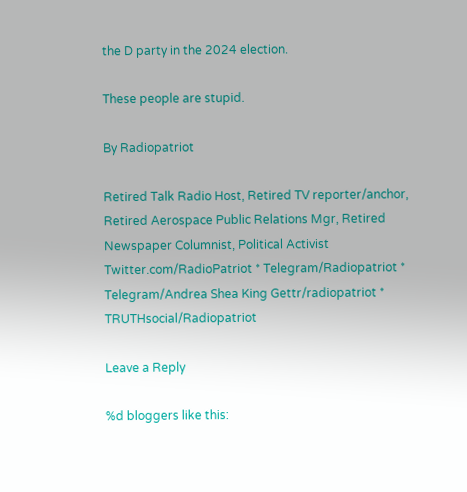the D party in the 2024 election.

These people are stupid.

By Radiopatriot

Retired Talk Radio Host, Retired TV reporter/anchor, Retired Aerospace Public Relations Mgr, Retired Newspaper Columnist, Political Activist Twitter.com/RadioPatriot * Telegram/Radiopatriot * Telegram/Andrea Shea King Gettr/radiopatriot * TRUTHsocial/Radiopatriot

Leave a Reply

%d bloggers like this: